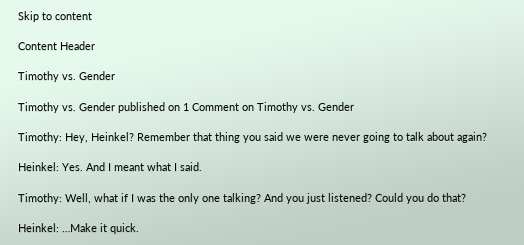Skip to content

Content Header

Timothy vs. Gender

Timothy vs. Gender published on 1 Comment on Timothy vs. Gender

Timothy: Hey, Heinkel? Remember that thing you said we were never going to talk about again?

Heinkel: Yes. And I meant what I said.

Timothy: Well, what if I was the only one talking? And you just listened? Could you do that?

Heinkel: …Make it quick.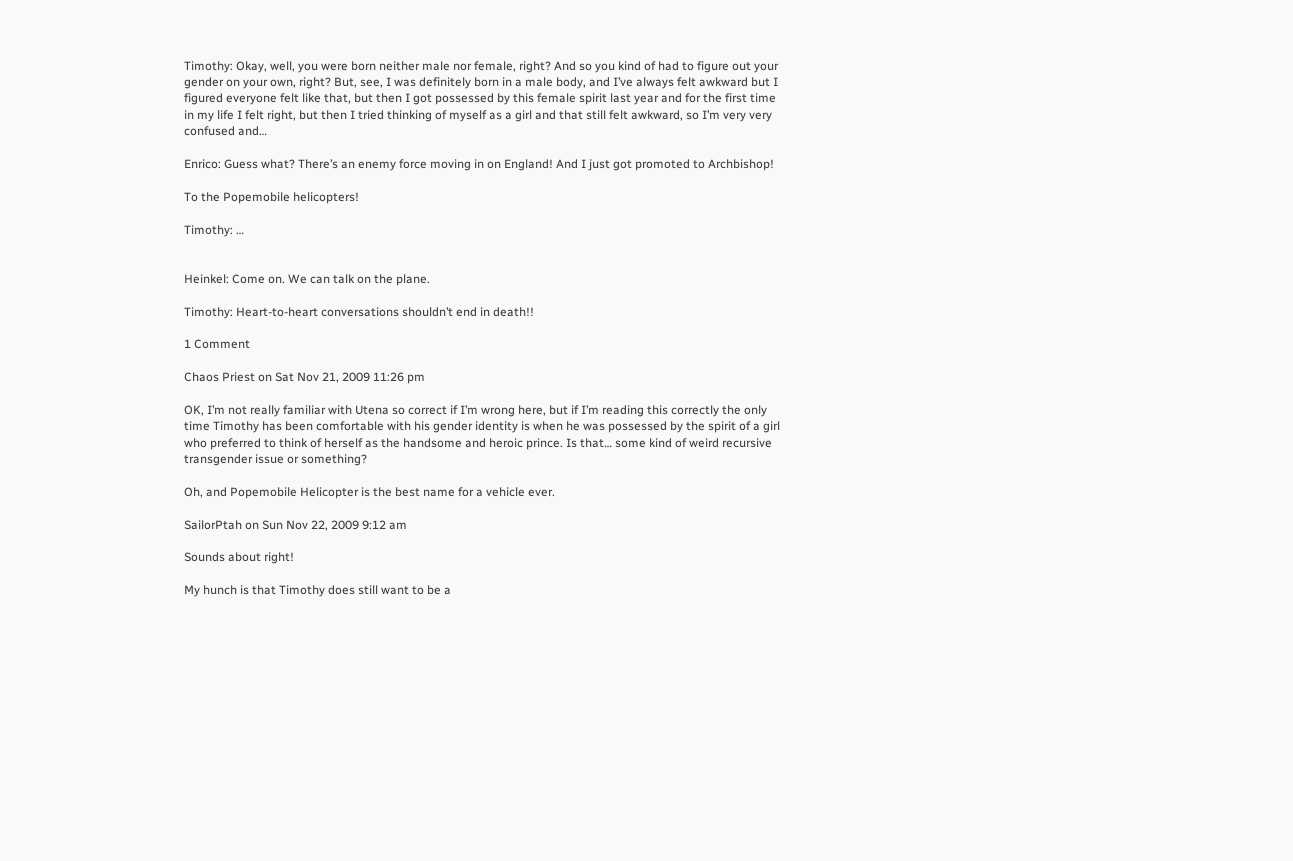Timothy: Okay, well, you were born neither male nor female, right? And so you kind of had to figure out your gender on your own, right? But, see, I was definitely born in a male body, and I’ve always felt awkward but I figured everyone felt like that, but then I got possessed by this female spirit last year and for the first time in my life I felt right, but then I tried thinking of myself as a girl and that still felt awkward, so I’m very very confused and…

Enrico: Guess what? There’s an enemy force moving in on England! And I just got promoted to Archbishop!

To the Popemobile helicopters!

Timothy: …


Heinkel: Come on. We can talk on the plane.

Timothy: Heart-to-heart conversations shouldn’t end in death!!

1 Comment

Chaos Priest on Sat Nov 21, 2009 11:26 pm

OK, I’m not really familiar with Utena so correct if I’m wrong here, but if I’m reading this correctly the only time Timothy has been comfortable with his gender identity is when he was possessed by the spirit of a girl who preferred to think of herself as the handsome and heroic prince. Is that… some kind of weird recursive transgender issue or something?

Oh, and Popemobile Helicopter is the best name for a vehicle ever.

SailorPtah on Sun Nov 22, 2009 9:12 am

Sounds about right!

My hunch is that Timothy does still want to be a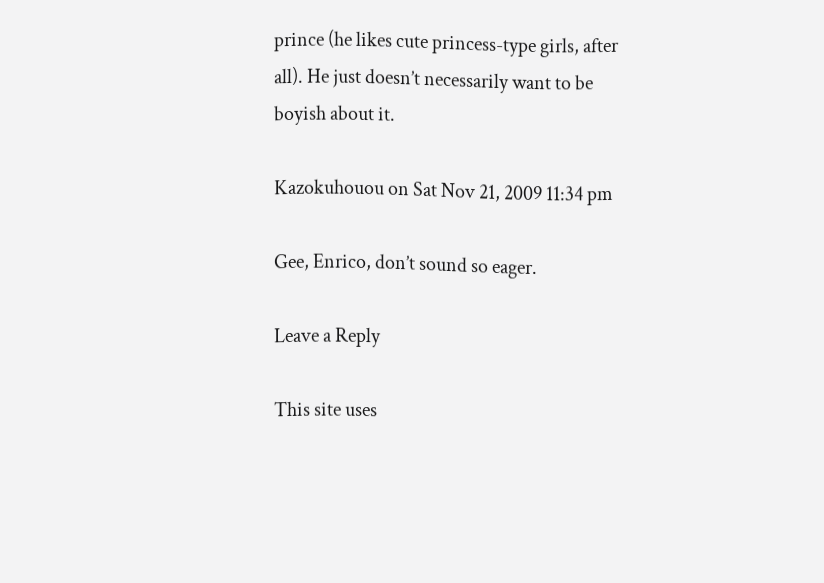prince (he likes cute princess-type girls, after all). He just doesn’t necessarily want to be boyish about it.

Kazokuhouou on Sat Nov 21, 2009 11:34 pm

Gee, Enrico, don’t sound so eager.

Leave a Reply

This site uses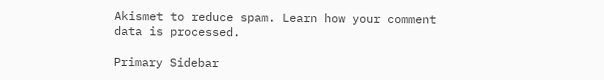Akismet to reduce spam. Learn how your comment data is processed.

Primary Sidebar